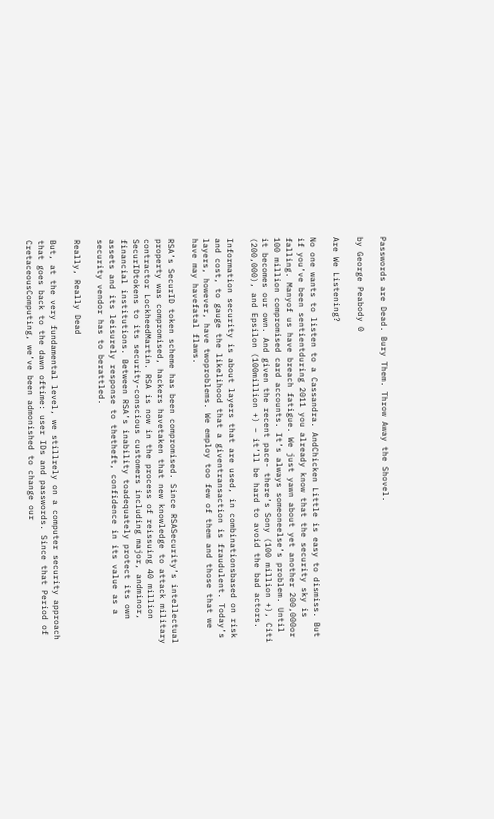Passwords are Dead. Bury Them. Throw Away the Shovel.

by George Peabody 0

Are We Listening?

No one wants to listen to a Cassandra. AndChicken Little is easy to dismiss. But if you’ve been sentientduring 2011 you already know that the security sky is falling. Manyof us have breach fatigue. We just yawn about yet another 200,000or 100 million compromised card accounts. It’s always someoneelse’s problem. Until it becomes our own. And given the recent pace- there’s Sony (100 million +), Citi (200,000), and Epsilon (100million +) – it’ll be hard to avoid the bad actors.

Information security is about layers that are used, in combinationsbased on risk and cost, to gauge the likelihood that a giventransaction is fraudulent. Today’s layers, however, have twoproblems. We employ too few of them and those that we have may havefatal flaws.

RSA’s SecurID token scheme has been compromised. Since RSASecurity’s intellectual property was compromised, hackers havetaken that new knowledge to attack military contractor LockheedMartin. RSA is now in the process of reissuing 40 million SecurIDtokens to its security-conscious customers including major, andminor, financial institutions. Between RSA’s inability toadequately protect its own assets and its leisurely response to thetheft, confidence in its value as a security vendor has to berattled.

Really, Really Dead

But, at the very fundamental level, we stillrely on a computer security approach that goes back to the dawn oftime: user IDs and passwords. Since that Period of CretaceousComputing, we’ve been admonished to change our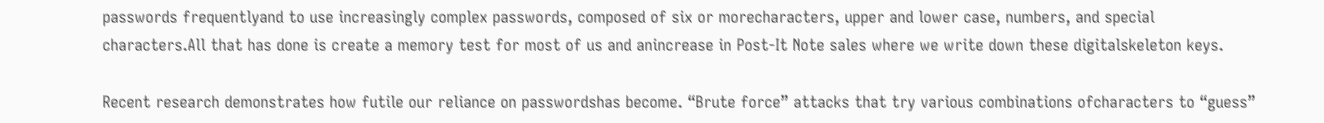passwords frequentlyand to use increasingly complex passwords, composed of six or morecharacters, upper and lower case, numbers, and special characters.All that has done is create a memory test for most of us and anincrease in Post-It Note sales where we write down these digitalskeleton keys.

Recent research demonstrates how futile our reliance on passwordshas become. “Brute force” attacks that try various combinations ofcharacters to “guess”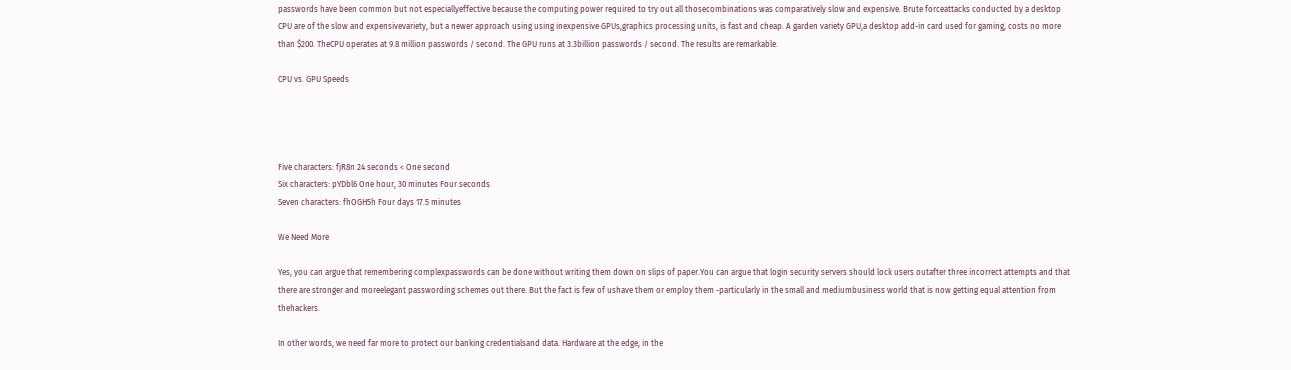passwords have been common but not especiallyeffective because the computing power required to try out all thosecombinations was comparatively slow and expensive. Brute forceattacks conducted by a desktop CPU are of the slow and expensivevariety, but a newer approach using using inexpensive GPUs,graphics processing units, is fast and cheap. A garden variety GPU,a desktop add-in card used for gaming, costs no more than $200. TheCPU operates at 9.8 million passwords / second. The GPU runs at 3.3billion passwords / second. The results are remarkable.

CPU vs. GPU Speeds




Five characters: fjR8n 24 seconds < One second
Six characters: pYDbl6 One hour, 30 minutes Four seconds
Seven characters: fhOGH5h Four days 17.5 minutes

We Need More

Yes, you can argue that remembering complexpasswords can be done without writing them down on slips of paper.You can argue that login security servers should lock users outafter three incorrect attempts and that there are stronger and moreelegant passwording schemes out there. But the fact is few of ushave them or employ them -particularly in the small and mediumbusiness world that is now getting equal attention from thehackers.

In other words, we need far more to protect our banking credentialsand data. Hardware at the edge, in the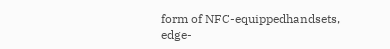form of NFC-equippedhandsets, edge-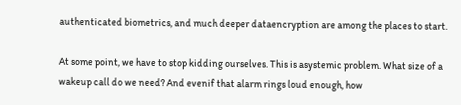authenticated biometrics, and much deeper dataencryption are among the places to start.

At some point, we have to stop kidding ourselves. This is asystemic problem. What size of a wakeup call do we need? And evenif that alarm rings loud enough, how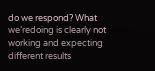do we respond? What we’redoing is clearly not working and expecting different results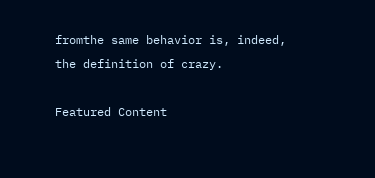fromthe same behavior is, indeed, the definition of crazy.

Featured Content